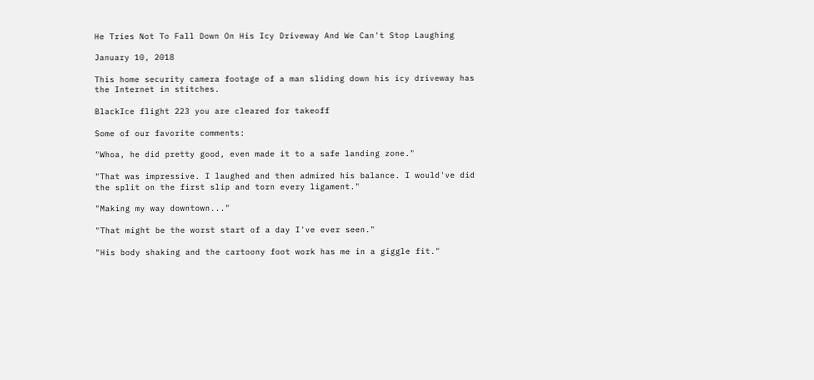He Tries Not To Fall Down On His Icy Driveway And We Can't Stop Laughing

January 10, 2018

This home security camera footage of a man sliding down his icy driveway has the Internet in stitches.

BlackIce flight 223 you are cleared for takeoff

Some of our favorite comments:

"Whoa, he did pretty good, even made it to a safe landing zone."

"That was impressive. I laughed and then admired his balance. I would've did the split on the first slip and torn every ligament."

"Making my way downtown..."

"That might be the worst start of a day I've ever seen."

"His body shaking and the cartoony foot work has me in a giggle fit."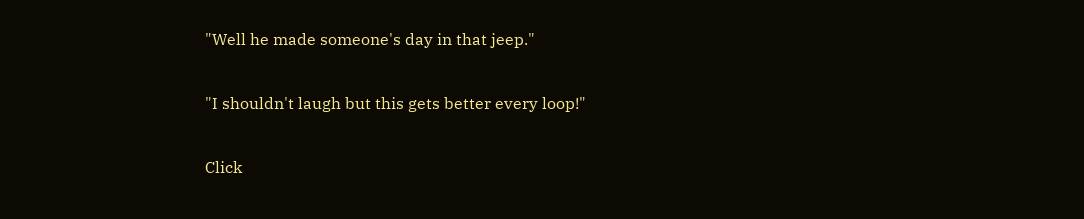"Well he made someone's day in that jeep."

"I shouldn't laugh but this gets better every loop!"

Click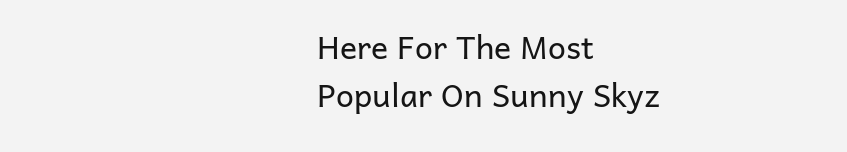Here For The Most Popular On Sunny Skyz